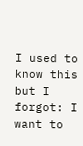I used to know this but I forgot: I want to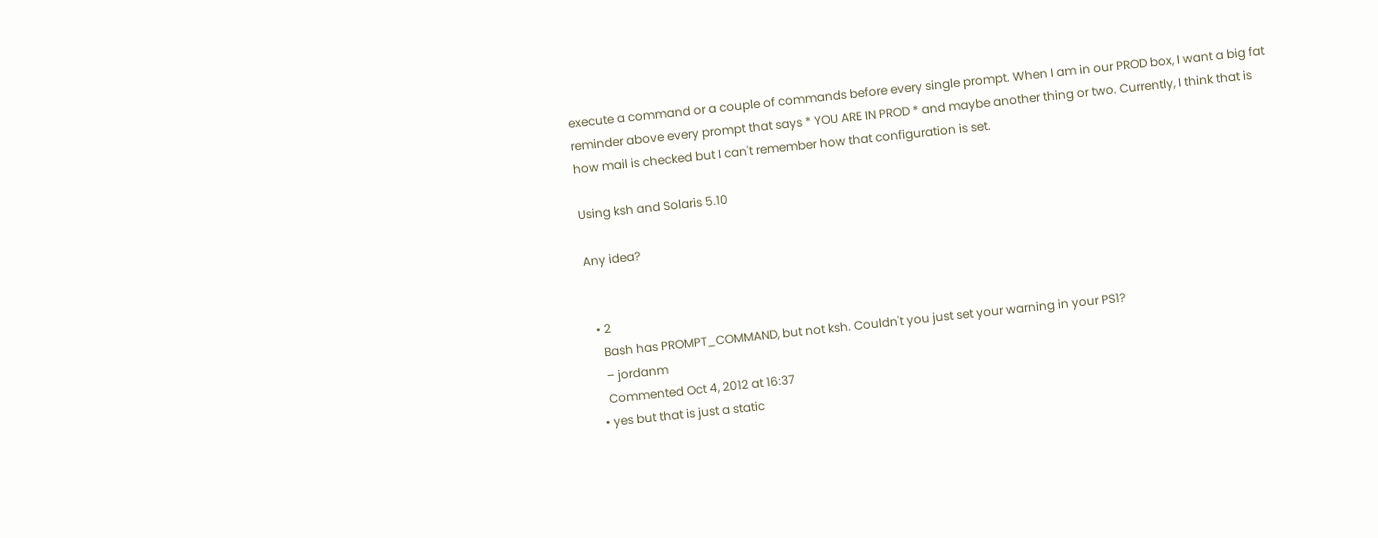execute a command or a couple of commands before every single prompt. When I am in our PROD box, I want a big fat reminder above every prompt that says * YOU ARE IN PROD * and maybe another thing or two. Currently, I think that is how mail is checked but I can't remember how that configuration is set.

Using ksh and Solaris 5.10

Any idea?


  • 2
    Bash has PROMPT_COMMAND, but not ksh. Couldn't you just set your warning in your PS1?
    – jordanm
    Commented Oct 4, 2012 at 16:37
  • yes but that is just a static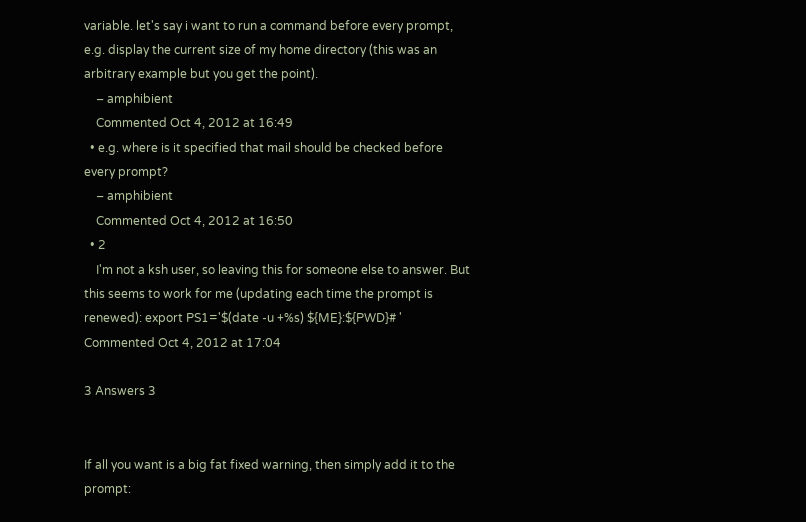variable. let's say i want to run a command before every prompt, e.g. display the current size of my home directory (this was an arbitrary example but you get the point).
    – amphibient
    Commented Oct 4, 2012 at 16:49
  • e.g. where is it specified that mail should be checked before every prompt?
    – amphibient
    Commented Oct 4, 2012 at 16:50
  • 2
    I'm not a ksh user, so leaving this for someone else to answer. But this seems to work for me (updating each time the prompt is renewed): export PS1='$(date -u +%s) ${ME}:${PWD}# ' Commented Oct 4, 2012 at 17:04

3 Answers 3


If all you want is a big fat fixed warning, then simply add it to the prompt: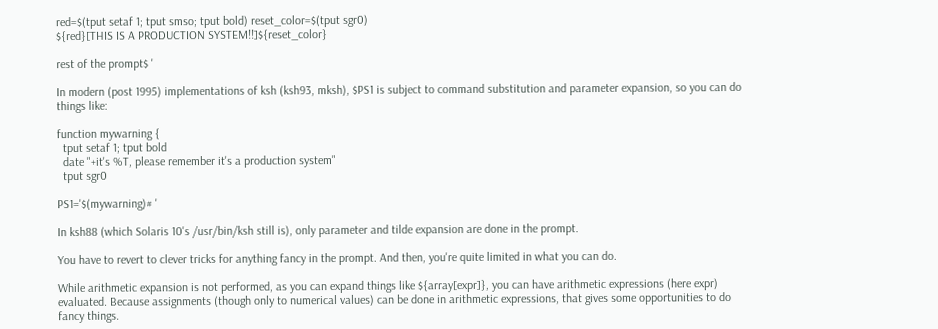red=$(tput setaf 1; tput smso; tput bold) reset_color=$(tput sgr0)
${red}[THIS IS A PRODUCTION SYSTEM!!]${reset_color}

rest of the prompt$ '

In modern (post 1995) implementations of ksh (ksh93, mksh), $PS1 is subject to command substitution and parameter expansion, so you can do things like:

function mywarning {
  tput setaf 1; tput bold
  date "+it's %T, please remember it's a production system"
  tput sgr0

PS1='$(mywarning)# '

In ksh88 (which Solaris 10's /usr/bin/ksh still is), only parameter and tilde expansion are done in the prompt.

You have to revert to clever tricks for anything fancy in the prompt. And then, you're quite limited in what you can do.

While arithmetic expansion is not performed, as you can expand things like ${array[expr]}, you can have arithmetic expressions (here expr) evaluated. Because assignments (though only to numerical values) can be done in arithmetic expressions, that gives some opportunities to do fancy things.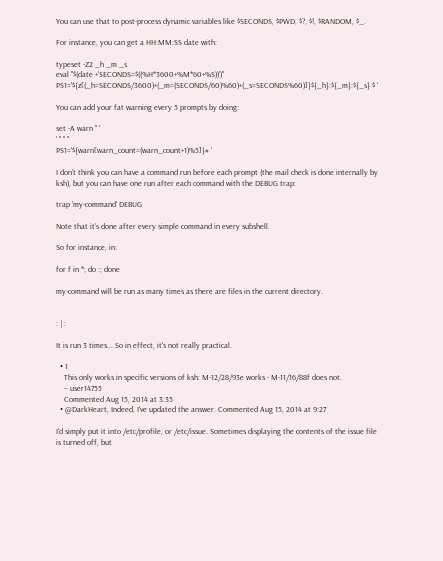You can use that to post-process dynamic variables like $SECONDS, $PWD, $?, $!, $RANDOM, $_.

For instance, you can get a HH:MM:SS date with:

typeset -Z2 _h _m _s
eval "$(date +'SECONDS=$((%H*3600+%M*60+%S))')"
PS1='${z[(_h=SECONDS/3600)+(_m=(SECONDS/60)%60)+(_s=SECONDS%60)]}${_h}:${_m}:${_s} $ '

You can add your fat warning every 5 prompts by doing:

set -A warn '' '
' '' '' ''
PS1='${warn[warn_count=(warn_count+1)%5]}# '

I don't think you can have a command run before each prompt (the mail check is done internally by ksh), but you can have one run after each command with the DEBUG trap:

trap 'my-command' DEBUG

Note that it's done after every simple command in every subshell.

So for instance, in:

for f in *; do :; done

my-command will be run as many times as there are files in the current directory.


: | :

It is run 3 times... So in effect, it's not really practical.

  • 1
    This only works in specific versions of ksh: M-12/28/93e works - M-11/16/88f does not.
    – user14755
    Commented Aug 15, 2014 at 3:35
  • @DarkHeart, Indeed, I've updated the answer. Commented Aug 15, 2014 at 9:27

I'd simply put it into /etc/profile, or /etc/issue. Sometimes displaying the contents of the issue file is turned off, but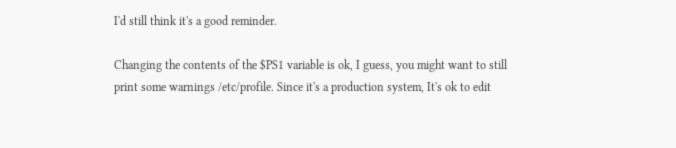I'd still think it's a good reminder.

Changing the contents of the $PS1 variable is ok, I guess, you might want to still print some warnings /etc/profile. Since it's a production system, It's ok to edit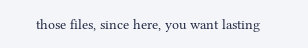those files, since here, you want lasting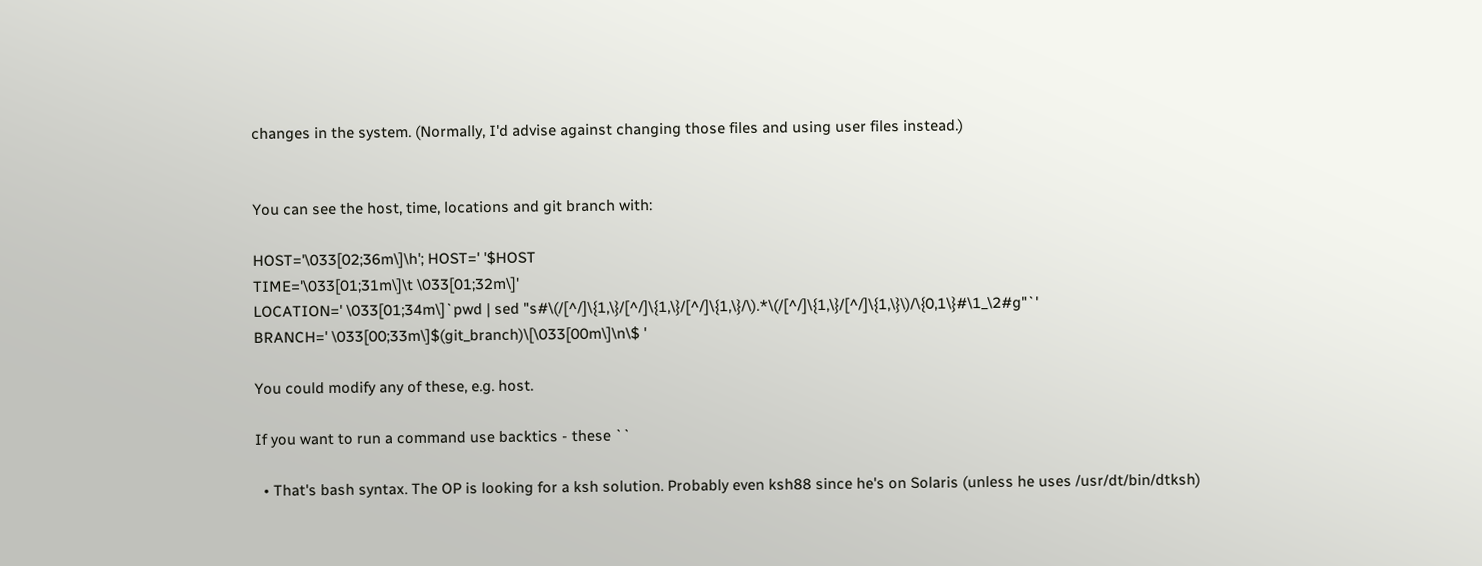changes in the system. (Normally, I'd advise against changing those files and using user files instead.)


You can see the host, time, locations and git branch with:

HOST='\033[02;36m\]\h'; HOST=' '$HOST
TIME='\033[01;31m\]\t \033[01;32m\]'
LOCATION=' \033[01;34m\]`pwd | sed "s#\(/[^/]\{1,\}/[^/]\{1,\}/[^/]\{1,\}/\).*\(/[^/]\{1,\}/[^/]\{1,\}\)/\{0,1\}#\1_\2#g"`'
BRANCH=' \033[00;33m\]$(git_branch)\[\033[00m\]\n\$ '

You could modify any of these, e.g. host.

If you want to run a command use backtics - these ``

  • That's bash syntax. The OP is looking for a ksh solution. Probably even ksh88 since he's on Solaris (unless he uses /usr/dt/bin/dtksh)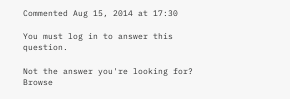Commented Aug 15, 2014 at 17:30

You must log in to answer this question.

Not the answer you're looking for? Browse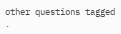other questions tagged .